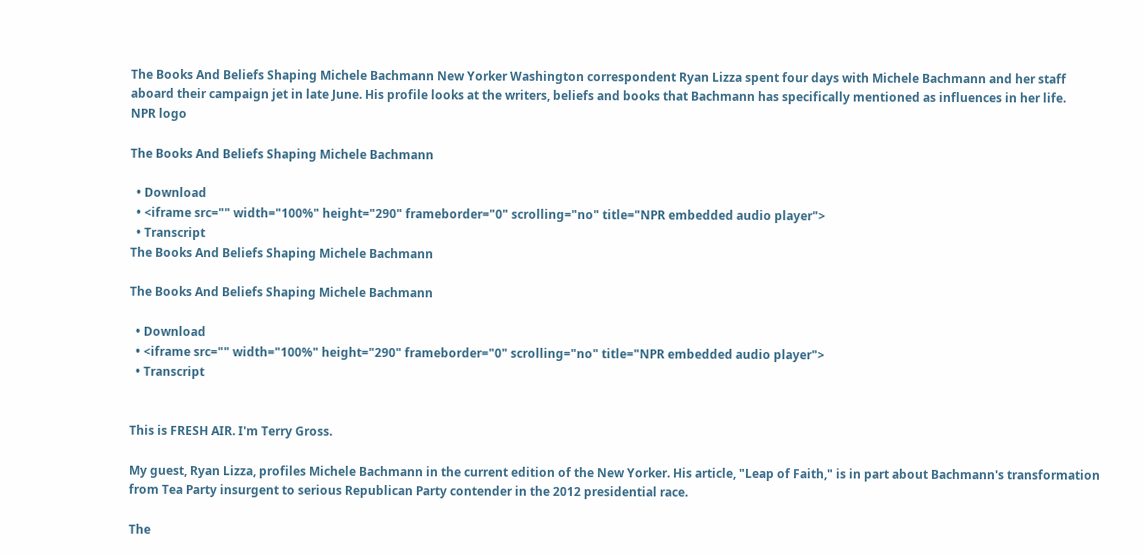The Books And Beliefs Shaping Michele Bachmann New Yorker Washington correspondent Ryan Lizza spent four days with Michele Bachmann and her staff aboard their campaign jet in late June. His profile looks at the writers, beliefs and books that Bachmann has specifically mentioned as influences in her life.
NPR logo

The Books And Beliefs Shaping Michele Bachmann

  • Download
  • <iframe src="" width="100%" height="290" frameborder="0" scrolling="no" title="NPR embedded audio player">
  • Transcript
The Books And Beliefs Shaping Michele Bachmann

The Books And Beliefs Shaping Michele Bachmann

  • Download
  • <iframe src="" width="100%" height="290" frameborder="0" scrolling="no" title="NPR embedded audio player">
  • Transcript


This is FRESH AIR. I'm Terry Gross.

My guest, Ryan Lizza, profiles Michele Bachmann in the current edition of the New Yorker. His article, "Leap of Faith," is in part about Bachmann's transformation from Tea Party insurgent to serious Republican Party contender in the 2012 presidential race.

The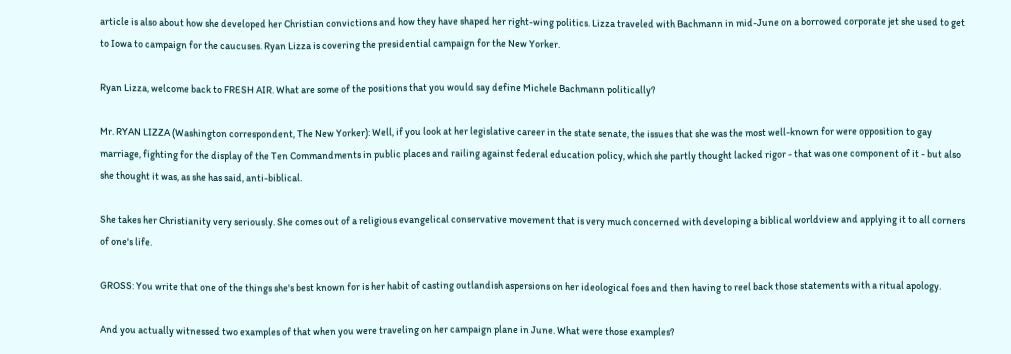article is also about how she developed her Christian convictions and how they have shaped her right-wing politics. Lizza traveled with Bachmann in mid-June on a borrowed corporate jet she used to get to Iowa to campaign for the caucuses. Ryan Lizza is covering the presidential campaign for the New Yorker.

Ryan Lizza, welcome back to FRESH AIR. What are some of the positions that you would say define Michele Bachmann politically?

Mr. RYAN LIZZA (Washington correspondent, The New Yorker): Well, if you look at her legislative career in the state senate, the issues that she was the most well-known for were opposition to gay marriage, fighting for the display of the Ten Commandments in public places and railing against federal education policy, which she partly thought lacked rigor - that was one component of it - but also she thought it was, as she has said, anti-biblical.

She takes her Christianity very seriously. She comes out of a religious evangelical conservative movement that is very much concerned with developing a biblical worldview and applying it to all corners of one's life.

GROSS: You write that one of the things she's best known for is her habit of casting outlandish aspersions on her ideological foes and then having to reel back those statements with a ritual apology.

And you actually witnessed two examples of that when you were traveling on her campaign plane in June. What were those examples?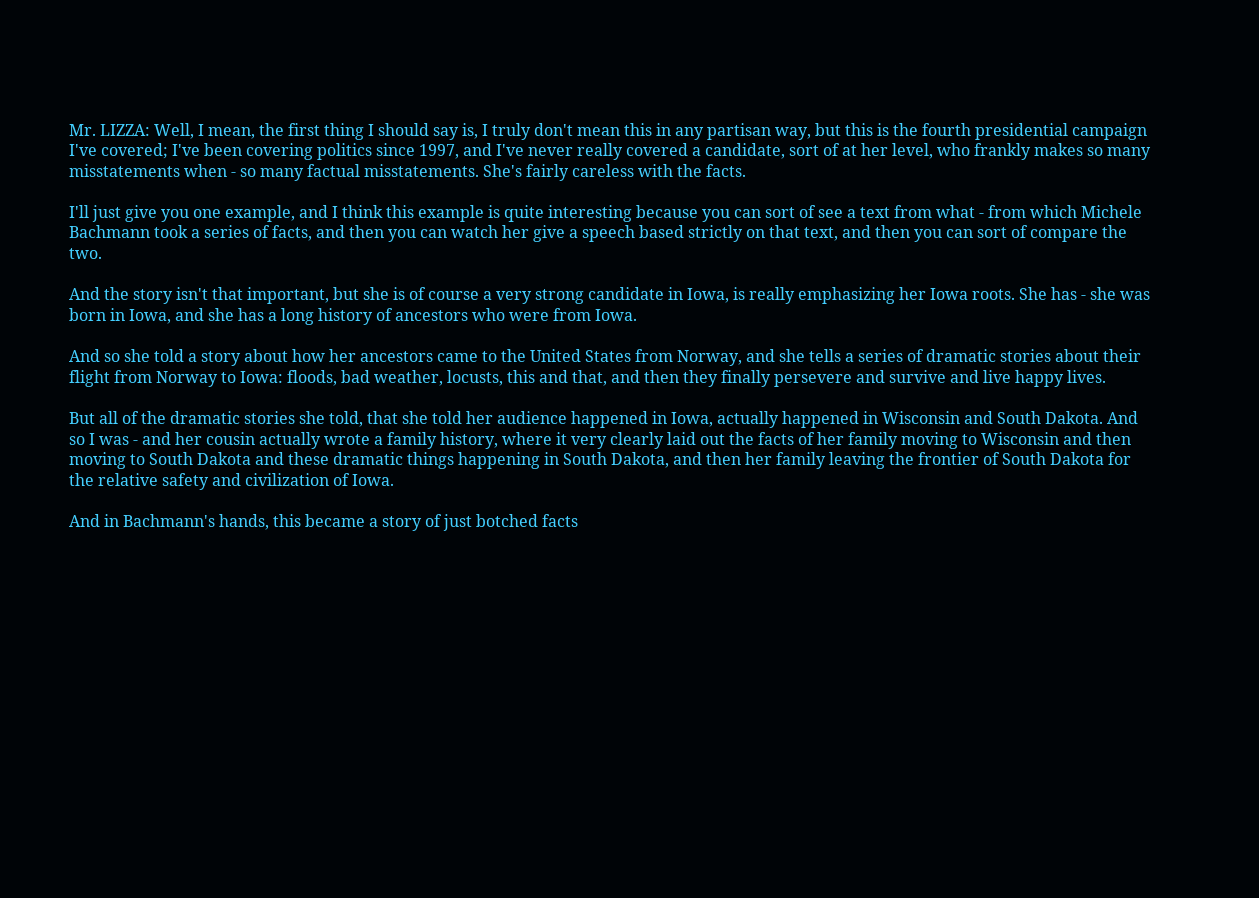Mr. LIZZA: Well, I mean, the first thing I should say is, I truly don't mean this in any partisan way, but this is the fourth presidential campaign I've covered; I've been covering politics since 1997, and I've never really covered a candidate, sort of at her level, who frankly makes so many misstatements when - so many factual misstatements. She's fairly careless with the facts.

I'll just give you one example, and I think this example is quite interesting because you can sort of see a text from what - from which Michele Bachmann took a series of facts, and then you can watch her give a speech based strictly on that text, and then you can sort of compare the two.

And the story isn't that important, but she is of course a very strong candidate in Iowa, is really emphasizing her Iowa roots. She has - she was born in Iowa, and she has a long history of ancestors who were from Iowa.

And so she told a story about how her ancestors came to the United States from Norway, and she tells a series of dramatic stories about their flight from Norway to Iowa: floods, bad weather, locusts, this and that, and then they finally persevere and survive and live happy lives.

But all of the dramatic stories she told, that she told her audience happened in Iowa, actually happened in Wisconsin and South Dakota. And so I was - and her cousin actually wrote a family history, where it very clearly laid out the facts of her family moving to Wisconsin and then moving to South Dakota and these dramatic things happening in South Dakota, and then her family leaving the frontier of South Dakota for the relative safety and civilization of Iowa.

And in Bachmann's hands, this became a story of just botched facts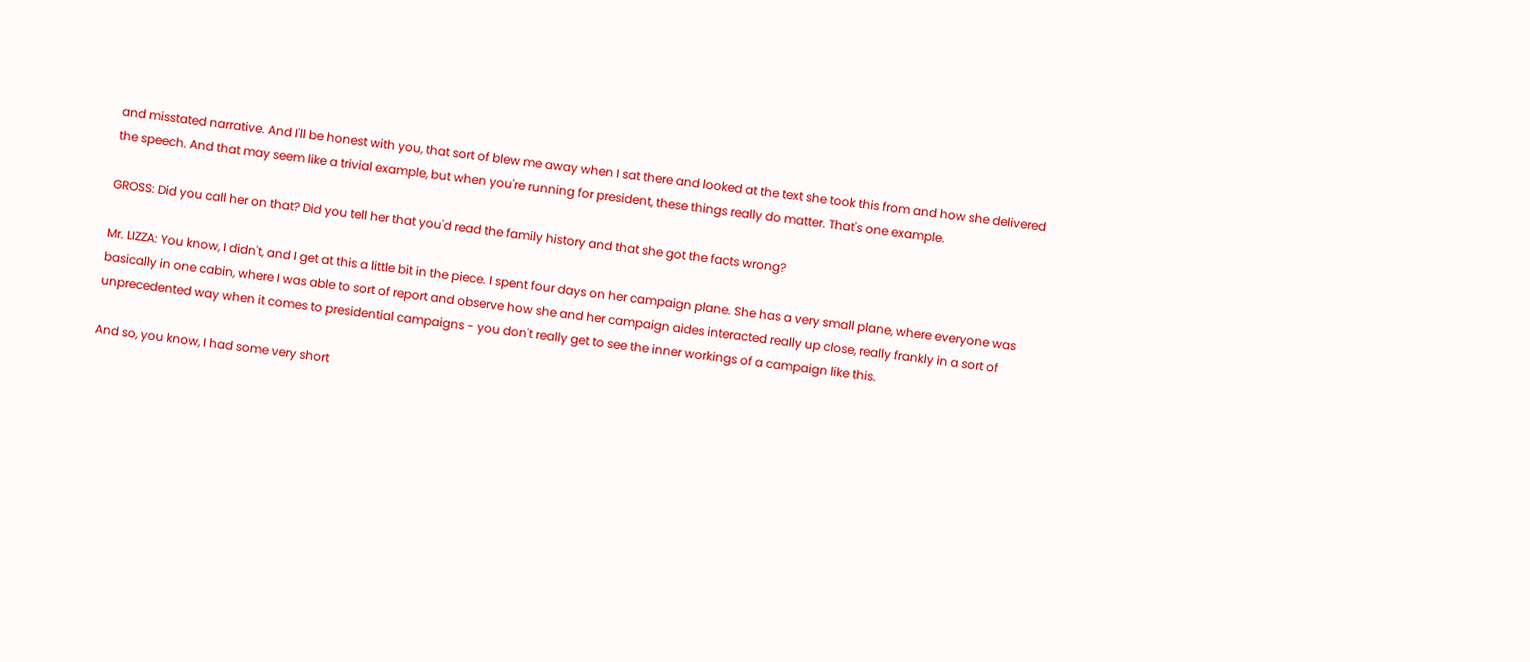and misstated narrative. And I'll be honest with you, that sort of blew me away when I sat there and looked at the text she took this from and how she delivered the speech. And that may seem like a trivial example, but when you're running for president, these things really do matter. That's one example.

GROSS: Did you call her on that? Did you tell her that you'd read the family history and that she got the facts wrong?

Mr. LIZZA: You know, I didn't, and I get at this a little bit in the piece. I spent four days on her campaign plane. She has a very small plane, where everyone was basically in one cabin, where I was able to sort of report and observe how she and her campaign aides interacted really up close, really frankly in a sort of unprecedented way when it comes to presidential campaigns - you don't really get to see the inner workings of a campaign like this.

And so, you know, I had some very short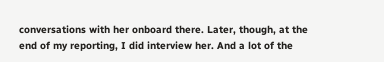conversations with her onboard there. Later, though, at the end of my reporting, I did interview her. And a lot of the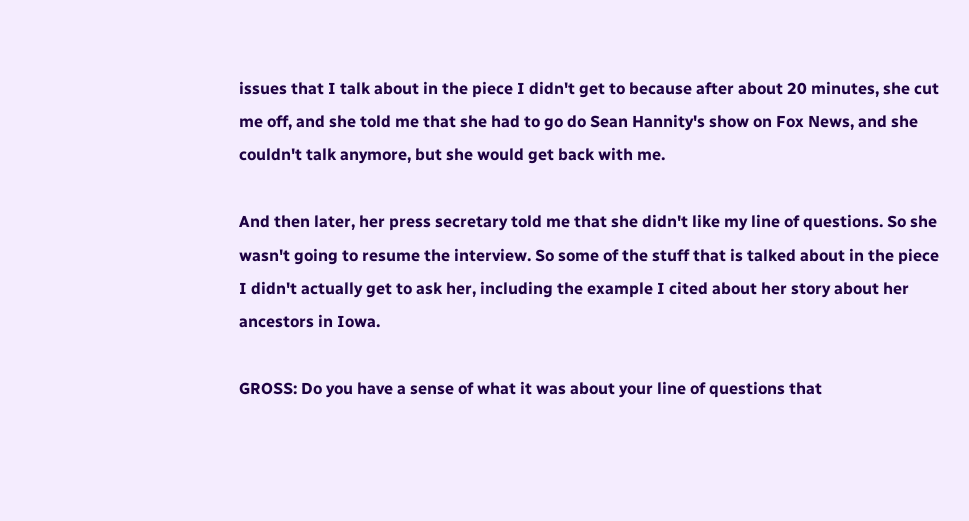issues that I talk about in the piece I didn't get to because after about 20 minutes, she cut me off, and she told me that she had to go do Sean Hannity's show on Fox News, and she couldn't talk anymore, but she would get back with me.

And then later, her press secretary told me that she didn't like my line of questions. So she wasn't going to resume the interview. So some of the stuff that is talked about in the piece I didn't actually get to ask her, including the example I cited about her story about her ancestors in Iowa.

GROSS: Do you have a sense of what it was about your line of questions that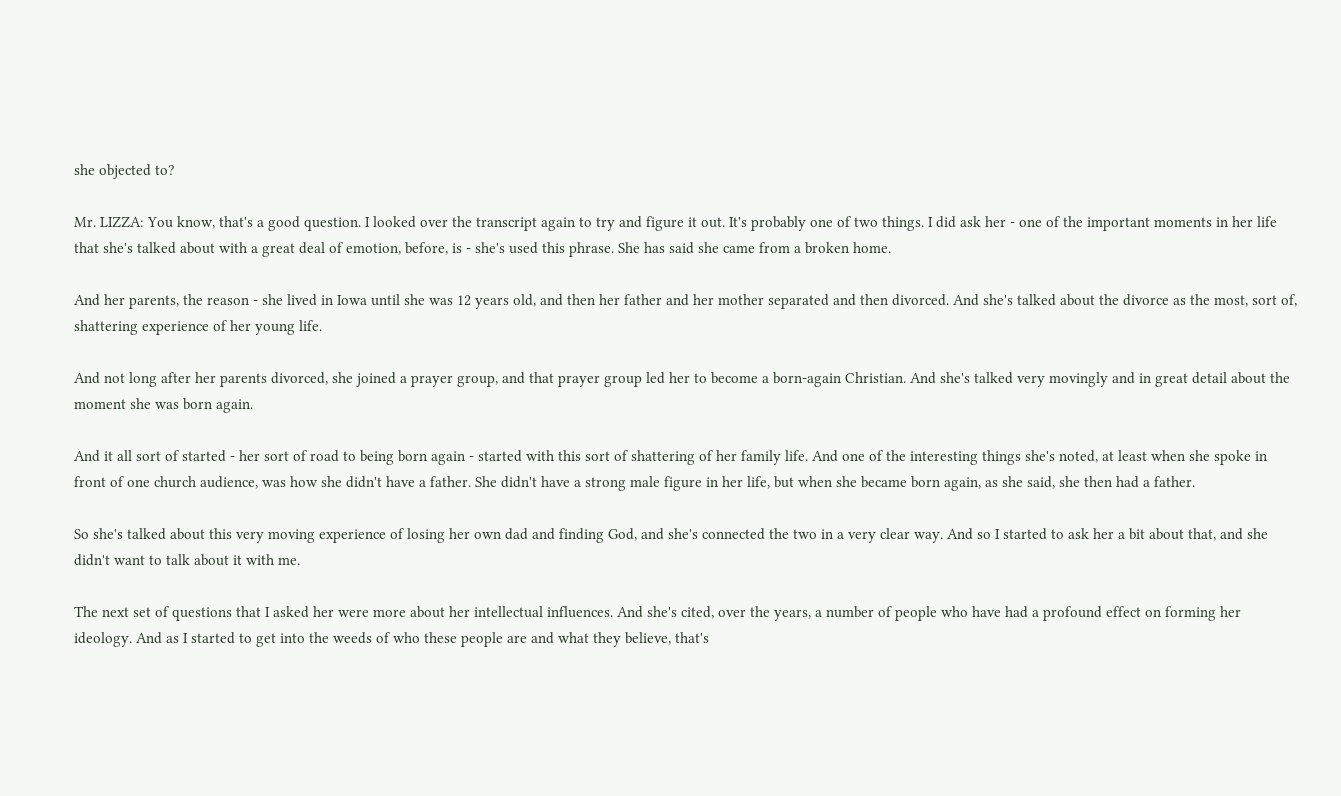she objected to?

Mr. LIZZA: You know, that's a good question. I looked over the transcript again to try and figure it out. It's probably one of two things. I did ask her - one of the important moments in her life that she's talked about with a great deal of emotion, before, is - she's used this phrase. She has said she came from a broken home.

And her parents, the reason - she lived in Iowa until she was 12 years old, and then her father and her mother separated and then divorced. And she's talked about the divorce as the most, sort of, shattering experience of her young life.

And not long after her parents divorced, she joined a prayer group, and that prayer group led her to become a born-again Christian. And she's talked very movingly and in great detail about the moment she was born again.

And it all sort of started - her sort of road to being born again - started with this sort of shattering of her family life. And one of the interesting things she's noted, at least when she spoke in front of one church audience, was how she didn't have a father. She didn't have a strong male figure in her life, but when she became born again, as she said, she then had a father.

So she's talked about this very moving experience of losing her own dad and finding God, and she's connected the two in a very clear way. And so I started to ask her a bit about that, and she didn't want to talk about it with me.

The next set of questions that I asked her were more about her intellectual influences. And she's cited, over the years, a number of people who have had a profound effect on forming her ideology. And as I started to get into the weeds of who these people are and what they believe, that's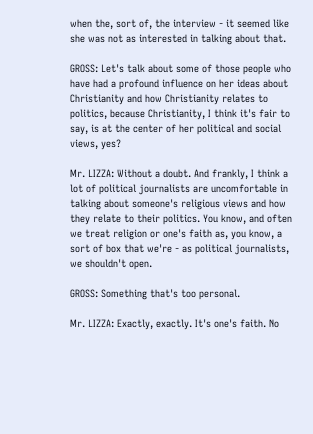when the, sort of, the interview - it seemed like she was not as interested in talking about that.

GROSS: Let's talk about some of those people who have had a profound influence on her ideas about Christianity and how Christianity relates to politics, because Christianity, I think it's fair to say, is at the center of her political and social views, yes?

Mr. LIZZA: Without a doubt. And frankly, I think a lot of political journalists are uncomfortable in talking about someone's religious views and how they relate to their politics. You know, and often we treat religion or one's faith as, you know, a sort of box that we're - as political journalists, we shouldn't open.

GROSS: Something that's too personal.

Mr. LIZZA: Exactly, exactly. It's one's faith. No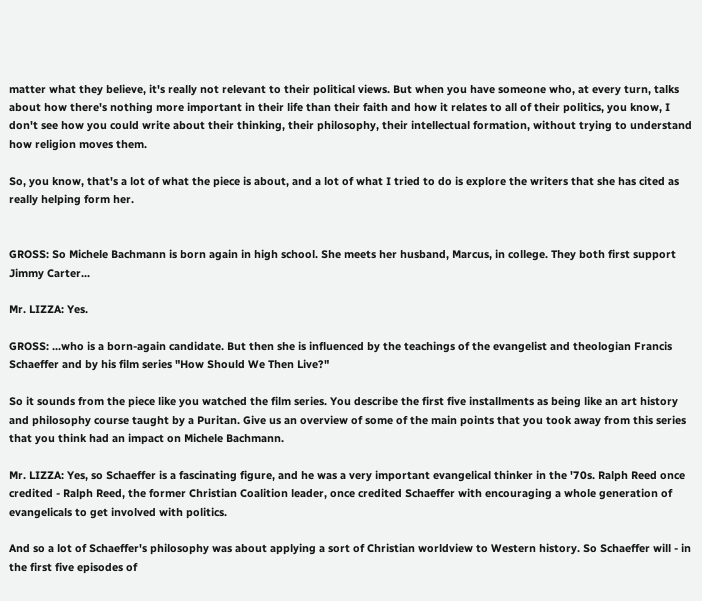matter what they believe, it's really not relevant to their political views. But when you have someone who, at every turn, talks about how there's nothing more important in their life than their faith and how it relates to all of their politics, you know, I don't see how you could write about their thinking, their philosophy, their intellectual formation, without trying to understand how religion moves them.

So, you know, that's a lot of what the piece is about, and a lot of what I tried to do is explore the writers that she has cited as really helping form her.


GROSS: So Michele Bachmann is born again in high school. She meets her husband, Marcus, in college. They both first support Jimmy Carter...

Mr. LIZZA: Yes.

GROSS: ...who is a born-again candidate. But then she is influenced by the teachings of the evangelist and theologian Francis Schaeffer and by his film series "How Should We Then Live?"

So it sounds from the piece like you watched the film series. You describe the first five installments as being like an art history and philosophy course taught by a Puritan. Give us an overview of some of the main points that you took away from this series that you think had an impact on Michele Bachmann.

Mr. LIZZA: Yes, so Schaeffer is a fascinating figure, and he was a very important evangelical thinker in the '70s. Ralph Reed once credited - Ralph Reed, the former Christian Coalition leader, once credited Schaeffer with encouraging a whole generation of evangelicals to get involved with politics.

And so a lot of Schaeffer's philosophy was about applying a sort of Christian worldview to Western history. So Schaeffer will - in the first five episodes of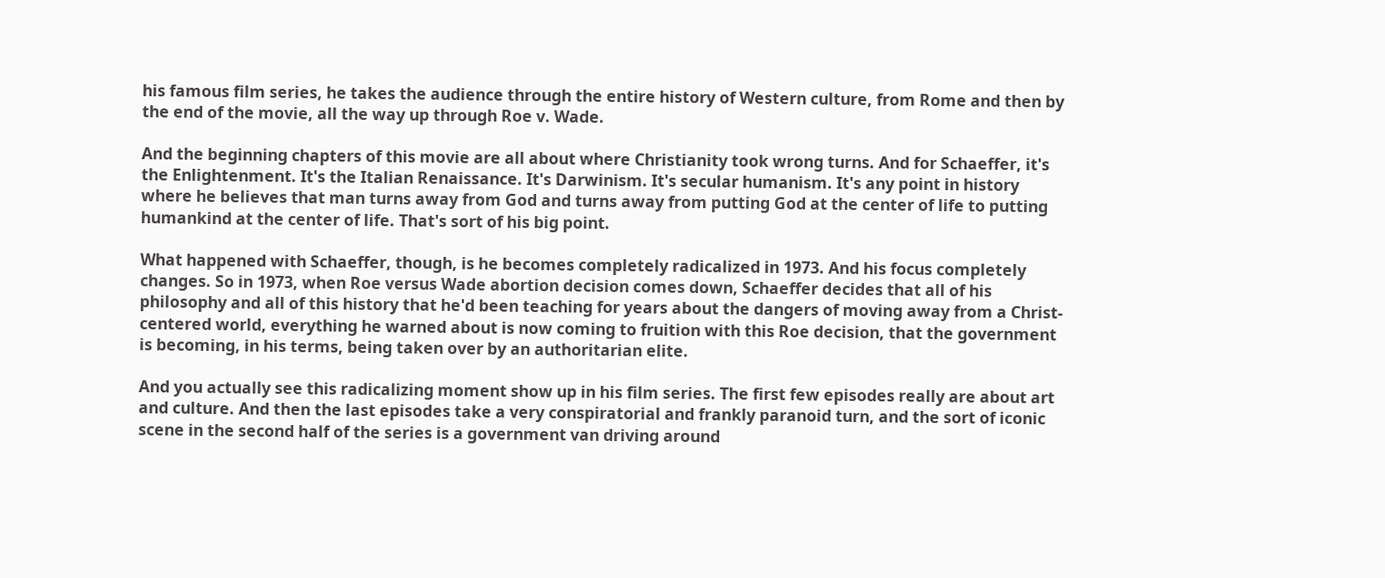his famous film series, he takes the audience through the entire history of Western culture, from Rome and then by the end of the movie, all the way up through Roe v. Wade.

And the beginning chapters of this movie are all about where Christianity took wrong turns. And for Schaeffer, it's the Enlightenment. It's the Italian Renaissance. It's Darwinism. It's secular humanism. It's any point in history where he believes that man turns away from God and turns away from putting God at the center of life to putting humankind at the center of life. That's sort of his big point.

What happened with Schaeffer, though, is he becomes completely radicalized in 1973. And his focus completely changes. So in 1973, when Roe versus Wade abortion decision comes down, Schaeffer decides that all of his philosophy and all of this history that he'd been teaching for years about the dangers of moving away from a Christ-centered world, everything he warned about is now coming to fruition with this Roe decision, that the government is becoming, in his terms, being taken over by an authoritarian elite.

And you actually see this radicalizing moment show up in his film series. The first few episodes really are about art and culture. And then the last episodes take a very conspiratorial and frankly paranoid turn, and the sort of iconic scene in the second half of the series is a government van driving around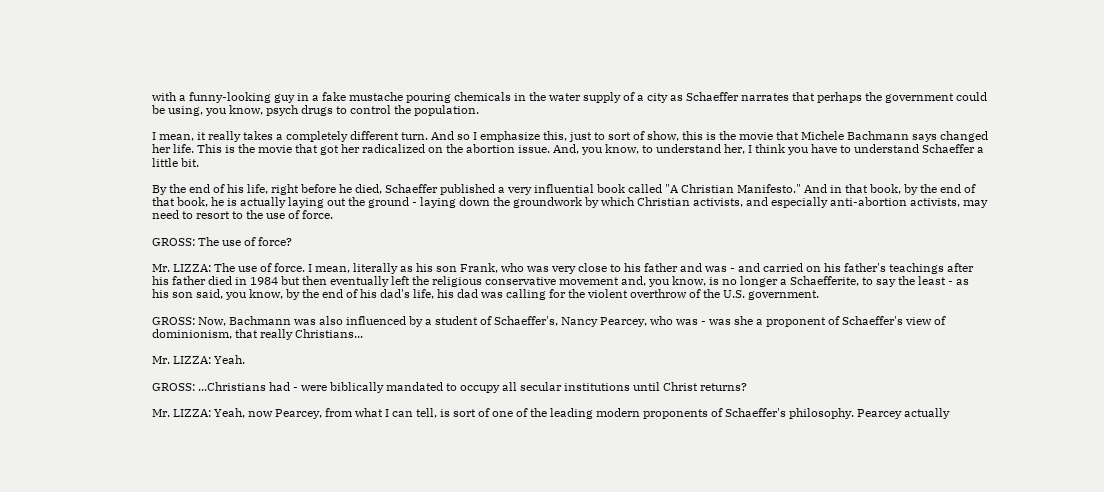with a funny-looking guy in a fake mustache pouring chemicals in the water supply of a city as Schaeffer narrates that perhaps the government could be using, you know, psych drugs to control the population.

I mean, it really takes a completely different turn. And so I emphasize this, just to sort of show, this is the movie that Michele Bachmann says changed her life. This is the movie that got her radicalized on the abortion issue. And, you know, to understand her, I think you have to understand Schaeffer a little bit.

By the end of his life, right before he died, Schaeffer published a very influential book called "A Christian Manifesto." And in that book, by the end of that book, he is actually laying out the ground - laying down the groundwork by which Christian activists, and especially anti-abortion activists, may need to resort to the use of force.

GROSS: The use of force?

Mr. LIZZA: The use of force. I mean, literally as his son Frank, who was very close to his father and was - and carried on his father's teachings after his father died in 1984 but then eventually left the religious conservative movement and, you know, is no longer a Schaefferite, to say the least - as his son said, you know, by the end of his dad's life, his dad was calling for the violent overthrow of the U.S. government.

GROSS: Now, Bachmann was also influenced by a student of Schaeffer's, Nancy Pearcey, who was - was she a proponent of Schaeffer's view of dominionism, that really Christians...

Mr. LIZZA: Yeah.

GROSS: ...Christians had - were biblically mandated to occupy all secular institutions until Christ returns?

Mr. LIZZA: Yeah, now Pearcey, from what I can tell, is sort of one of the leading modern proponents of Schaeffer's philosophy. Pearcey actually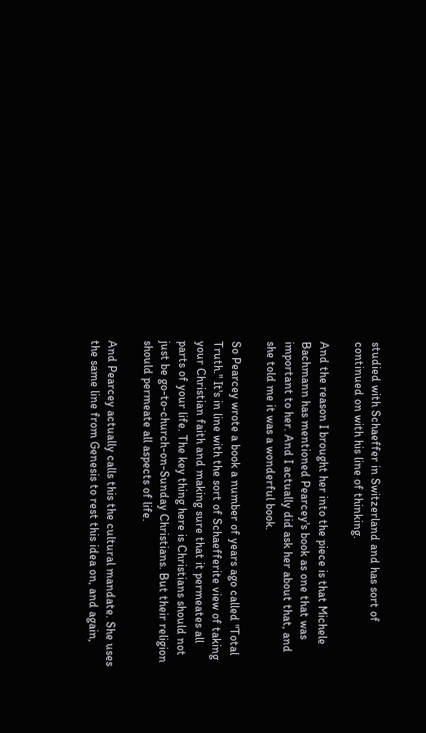studied with Schaeffer in Switzerland and has sort of continued on with his line of thinking.

And the reason I brought her into the piece is that Michele Bachmann has mentioned Pearcey's book as one that was important to her. And I actually did ask her about that, and she told me it was a wonderful book.

So Pearcey wrote a book a number of years ago called "Total Truth." It's in line with the sort of Schaefferite view of taking your Christian faith and making sure that it permeates all parts of your life. The key thing here is Christians should not just be go-to-church-on-Sunday Christians. But their religion should permeate all aspects of life.

And Pearcey actually calls this the cultural mandate. She uses the same line from Genesis to rest this idea on, and again,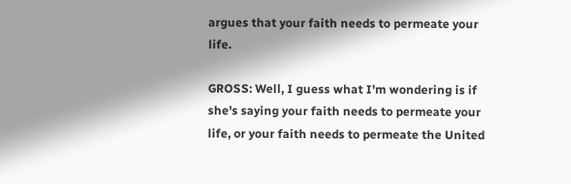argues that your faith needs to permeate your life.

GROSS: Well, I guess what I'm wondering is if she's saying your faith needs to permeate your life, or your faith needs to permeate the United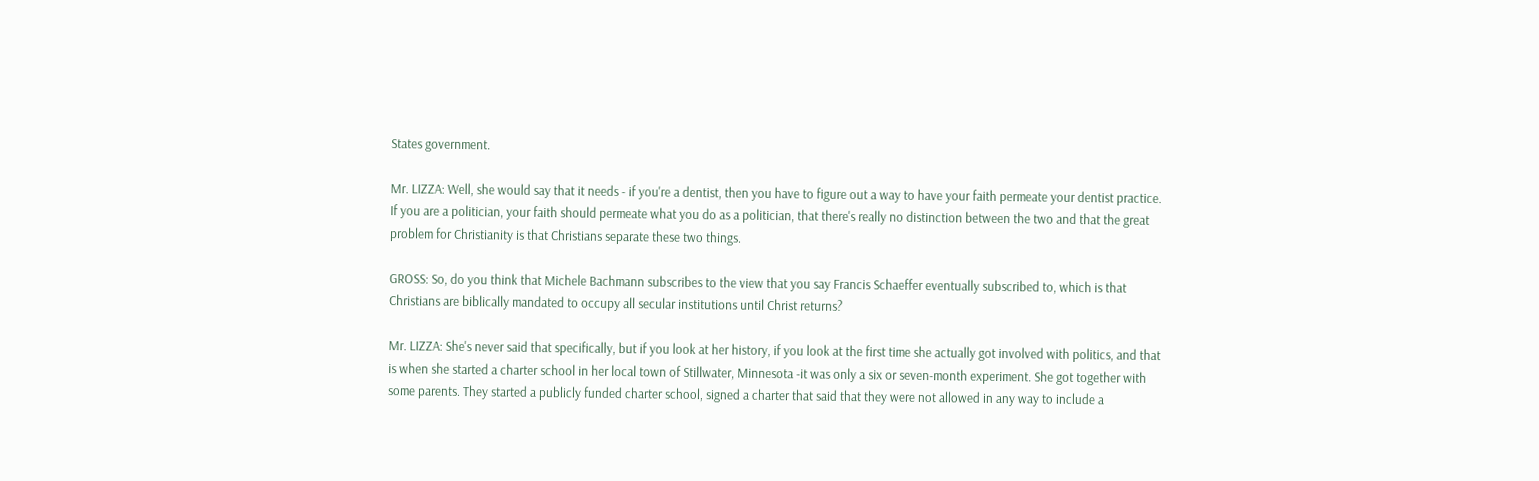States government.

Mr. LIZZA: Well, she would say that it needs - if you're a dentist, then you have to figure out a way to have your faith permeate your dentist practice. If you are a politician, your faith should permeate what you do as a politician, that there's really no distinction between the two and that the great problem for Christianity is that Christians separate these two things.

GROSS: So, do you think that Michele Bachmann subscribes to the view that you say Francis Schaeffer eventually subscribed to, which is that Christians are biblically mandated to occupy all secular institutions until Christ returns?

Mr. LIZZA: She's never said that specifically, but if you look at her history, if you look at the first time she actually got involved with politics, and that is when she started a charter school in her local town of Stillwater, Minnesota -it was only a six or seven-month experiment. She got together with some parents. They started a publicly funded charter school, signed a charter that said that they were not allowed in any way to include a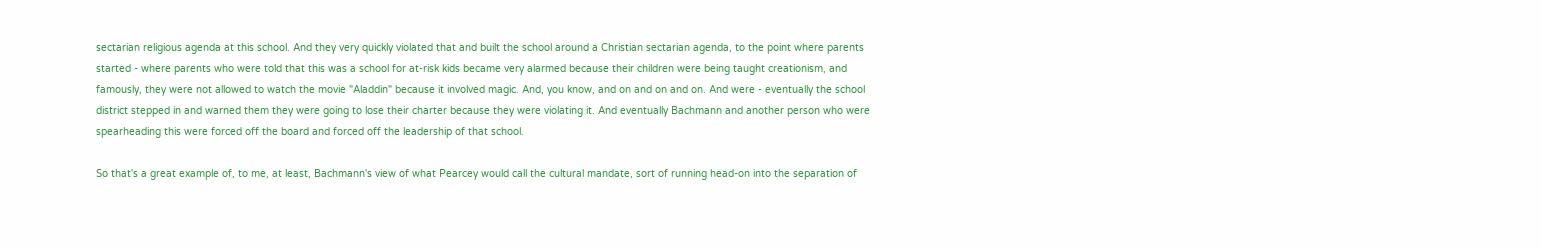sectarian religious agenda at this school. And they very quickly violated that and built the school around a Christian sectarian agenda, to the point where parents started - where parents who were told that this was a school for at-risk kids became very alarmed because their children were being taught creationism, and famously, they were not allowed to watch the movie "Aladdin" because it involved magic. And, you know, and on and on and on. And were - eventually the school district stepped in and warned them they were going to lose their charter because they were violating it. And eventually Bachmann and another person who were spearheading this were forced off the board and forced off the leadership of that school.

So that's a great example of, to me, at least, Bachmann's view of what Pearcey would call the cultural mandate, sort of running head-on into the separation of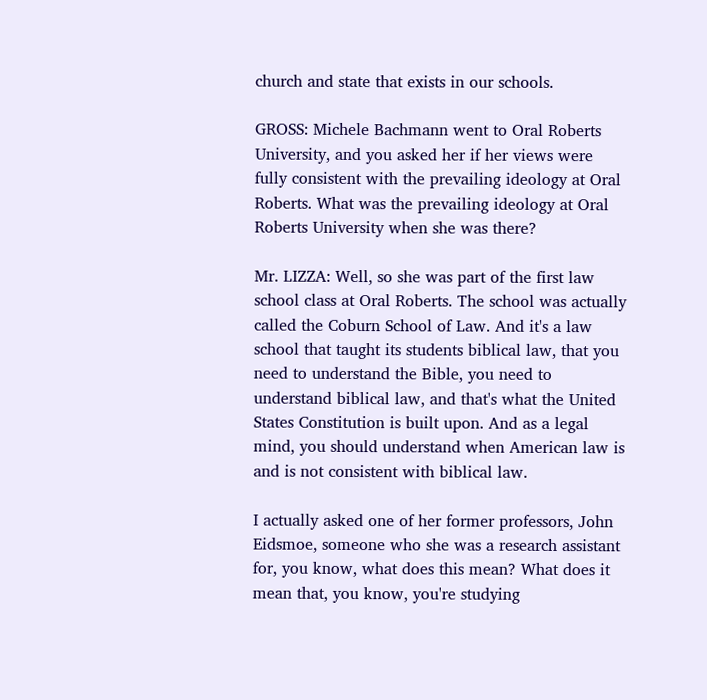church and state that exists in our schools.

GROSS: Michele Bachmann went to Oral Roberts University, and you asked her if her views were fully consistent with the prevailing ideology at Oral Roberts. What was the prevailing ideology at Oral Roberts University when she was there?

Mr. LIZZA: Well, so she was part of the first law school class at Oral Roberts. The school was actually called the Coburn School of Law. And it's a law school that taught its students biblical law, that you need to understand the Bible, you need to understand biblical law, and that's what the United States Constitution is built upon. And as a legal mind, you should understand when American law is and is not consistent with biblical law.

I actually asked one of her former professors, John Eidsmoe, someone who she was a research assistant for, you know, what does this mean? What does it mean that, you know, you're studying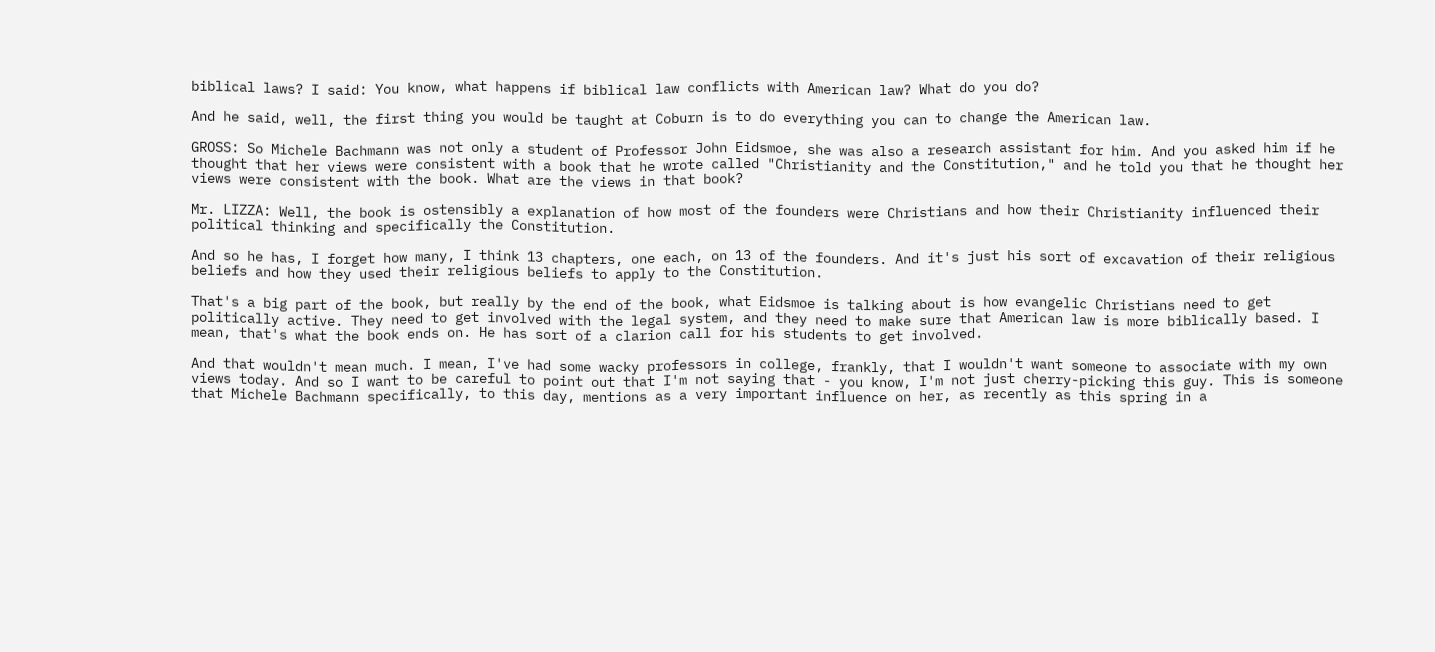biblical laws? I said: You know, what happens if biblical law conflicts with American law? What do you do?

And he said, well, the first thing you would be taught at Coburn is to do everything you can to change the American law.

GROSS: So Michele Bachmann was not only a student of Professor John Eidsmoe, she was also a research assistant for him. And you asked him if he thought that her views were consistent with a book that he wrote called "Christianity and the Constitution," and he told you that he thought her views were consistent with the book. What are the views in that book?

Mr. LIZZA: Well, the book is ostensibly a explanation of how most of the founders were Christians and how their Christianity influenced their political thinking and specifically the Constitution.

And so he has, I forget how many, I think 13 chapters, one each, on 13 of the founders. And it's just his sort of excavation of their religious beliefs and how they used their religious beliefs to apply to the Constitution.

That's a big part of the book, but really by the end of the book, what Eidsmoe is talking about is how evangelic Christians need to get politically active. They need to get involved with the legal system, and they need to make sure that American law is more biblically based. I mean, that's what the book ends on. He has sort of a clarion call for his students to get involved.

And that wouldn't mean much. I mean, I've had some wacky professors in college, frankly, that I wouldn't want someone to associate with my own views today. And so I want to be careful to point out that I'm not saying that - you know, I'm not just cherry-picking this guy. This is someone that Michele Bachmann specifically, to this day, mentions as a very important influence on her, as recently as this spring in a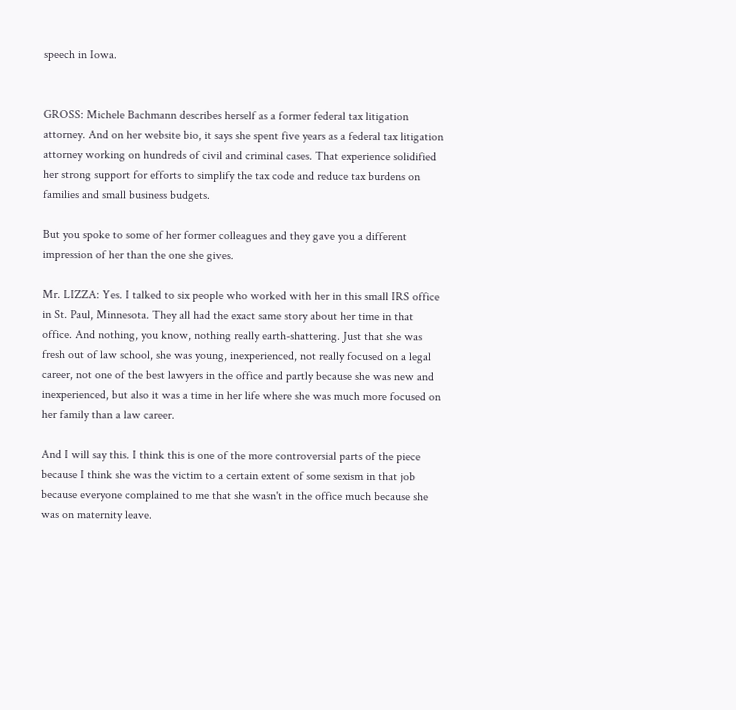speech in Iowa.


GROSS: Michele Bachmann describes herself as a former federal tax litigation attorney. And on her website bio, it says she spent five years as a federal tax litigation attorney working on hundreds of civil and criminal cases. That experience solidified her strong support for efforts to simplify the tax code and reduce tax burdens on families and small business budgets.

But you spoke to some of her former colleagues and they gave you a different impression of her than the one she gives.

Mr. LIZZA: Yes. I talked to six people who worked with her in this small IRS office in St. Paul, Minnesota. They all had the exact same story about her time in that office. And nothing, you know, nothing really earth-shattering. Just that she was fresh out of law school, she was young, inexperienced, not really focused on a legal career, not one of the best lawyers in the office and partly because she was new and inexperienced, but also it was a time in her life where she was much more focused on her family than a law career.

And I will say this. I think this is one of the more controversial parts of the piece because I think she was the victim to a certain extent of some sexism in that job because everyone complained to me that she wasn't in the office much because she was on maternity leave.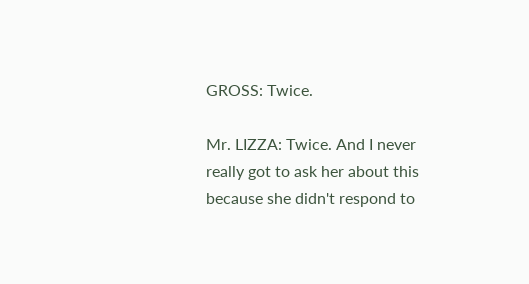GROSS: Twice.

Mr. LIZZA: Twice. And I never really got to ask her about this because she didn't respond to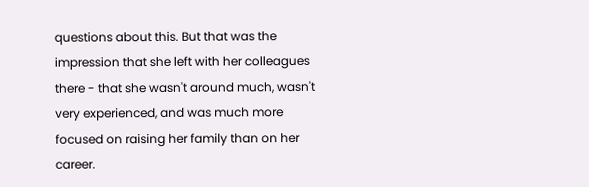questions about this. But that was the impression that she left with her colleagues there - that she wasn't around much, wasn't very experienced, and was much more focused on raising her family than on her career.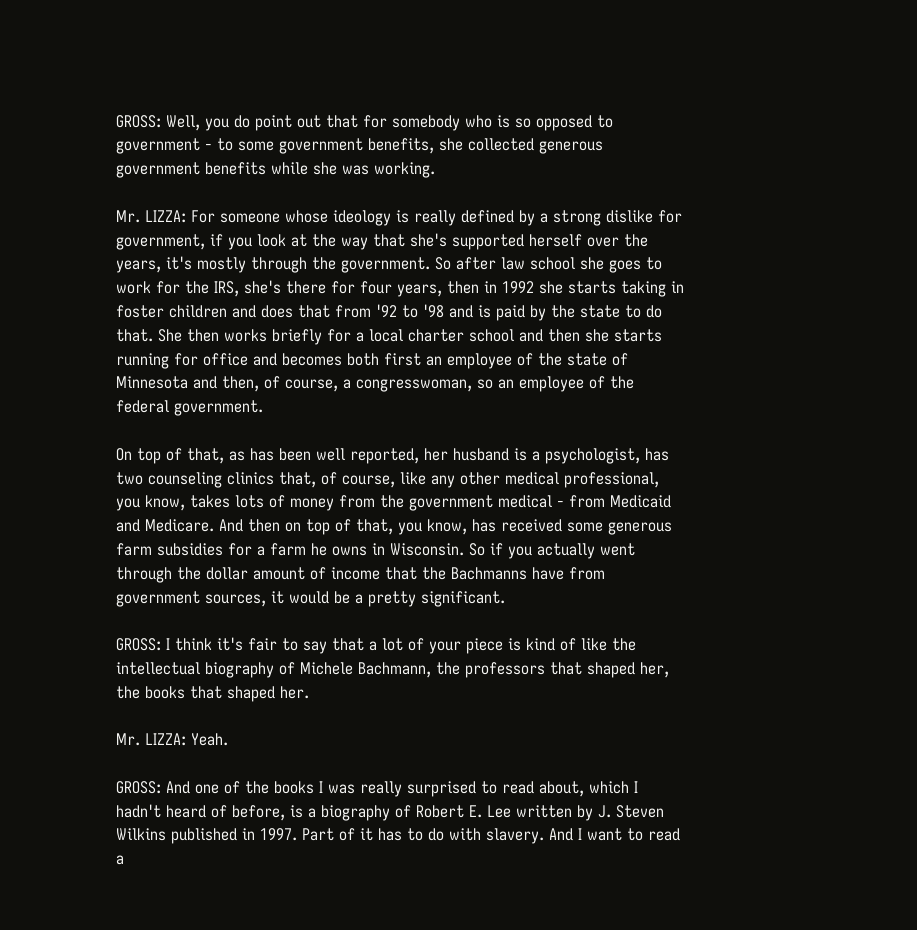GROSS: Well, you do point out that for somebody who is so opposed to government - to some government benefits, she collected generous government benefits while she was working.

Mr. LIZZA: For someone whose ideology is really defined by a strong dislike for government, if you look at the way that she's supported herself over the years, it's mostly through the government. So after law school she goes to work for the IRS, she's there for four years, then in 1992 she starts taking in foster children and does that from '92 to '98 and is paid by the state to do that. She then works briefly for a local charter school and then she starts running for office and becomes both first an employee of the state of Minnesota and then, of course, a congresswoman, so an employee of the federal government.

On top of that, as has been well reported, her husband is a psychologist, has two counseling clinics that, of course, like any other medical professional, you know, takes lots of money from the government medical - from Medicaid and Medicare. And then on top of that, you know, has received some generous farm subsidies for a farm he owns in Wisconsin. So if you actually went through the dollar amount of income that the Bachmanns have from government sources, it would be a pretty significant.

GROSS: I think it's fair to say that a lot of your piece is kind of like the intellectual biography of Michele Bachmann, the professors that shaped her, the books that shaped her.

Mr. LIZZA: Yeah.

GROSS: And one of the books I was really surprised to read about, which I hadn't heard of before, is a biography of Robert E. Lee written by J. Steven Wilkins published in 1997. Part of it has to do with slavery. And I want to read a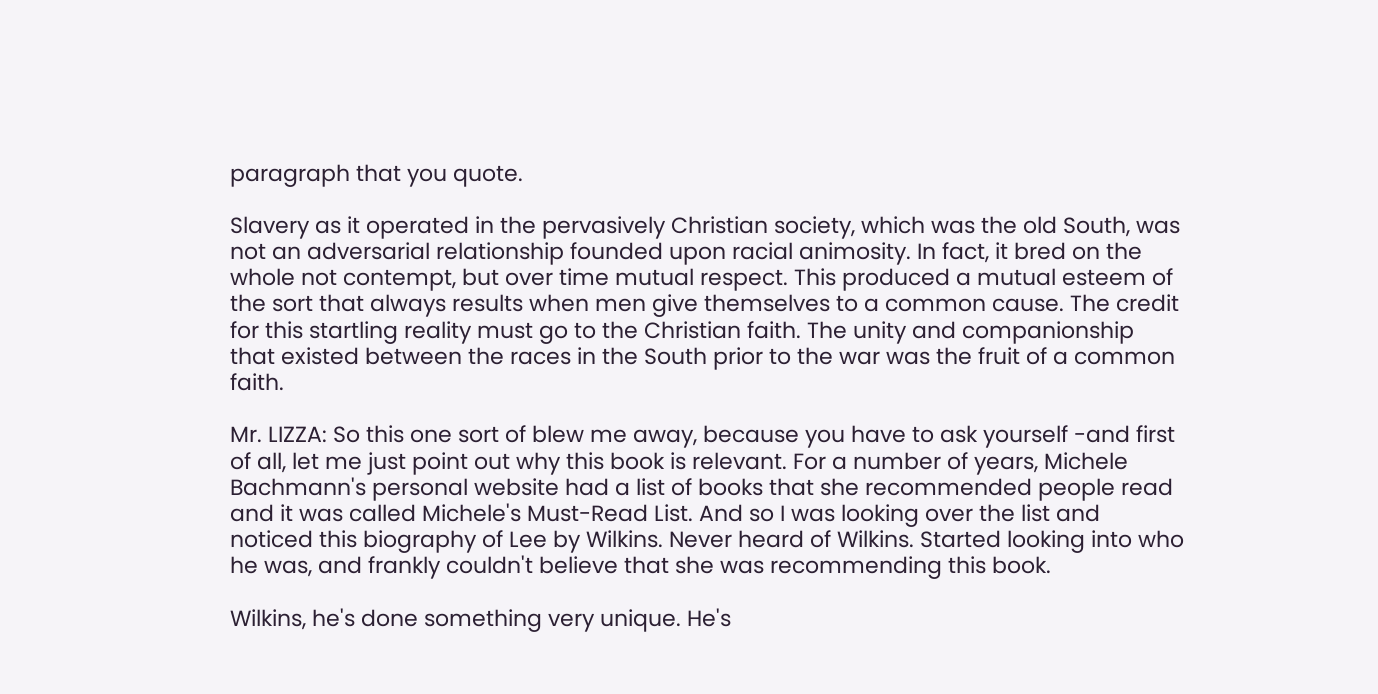paragraph that you quote.

Slavery as it operated in the pervasively Christian society, which was the old South, was not an adversarial relationship founded upon racial animosity. In fact, it bred on the whole not contempt, but over time mutual respect. This produced a mutual esteem of the sort that always results when men give themselves to a common cause. The credit for this startling reality must go to the Christian faith. The unity and companionship that existed between the races in the South prior to the war was the fruit of a common faith.

Mr. LIZZA: So this one sort of blew me away, because you have to ask yourself -and first of all, let me just point out why this book is relevant. For a number of years, Michele Bachmann's personal website had a list of books that she recommended people read and it was called Michele's Must-Read List. And so I was looking over the list and noticed this biography of Lee by Wilkins. Never heard of Wilkins. Started looking into who he was, and frankly couldn't believe that she was recommending this book.

Wilkins, he's done something very unique. He's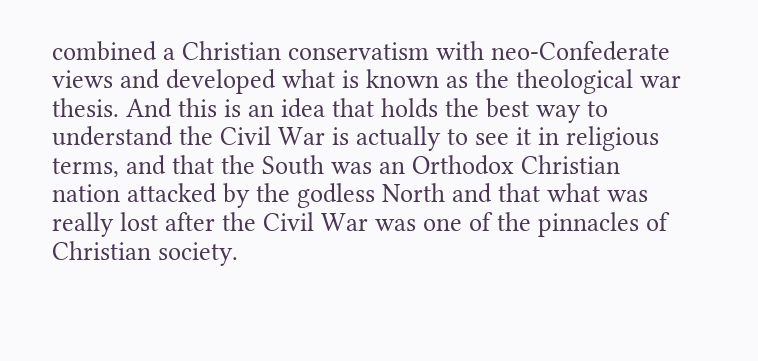combined a Christian conservatism with neo-Confederate views and developed what is known as the theological war thesis. And this is an idea that holds the best way to understand the Civil War is actually to see it in religious terms, and that the South was an Orthodox Christian nation attacked by the godless North and that what was really lost after the Civil War was one of the pinnacles of Christian society.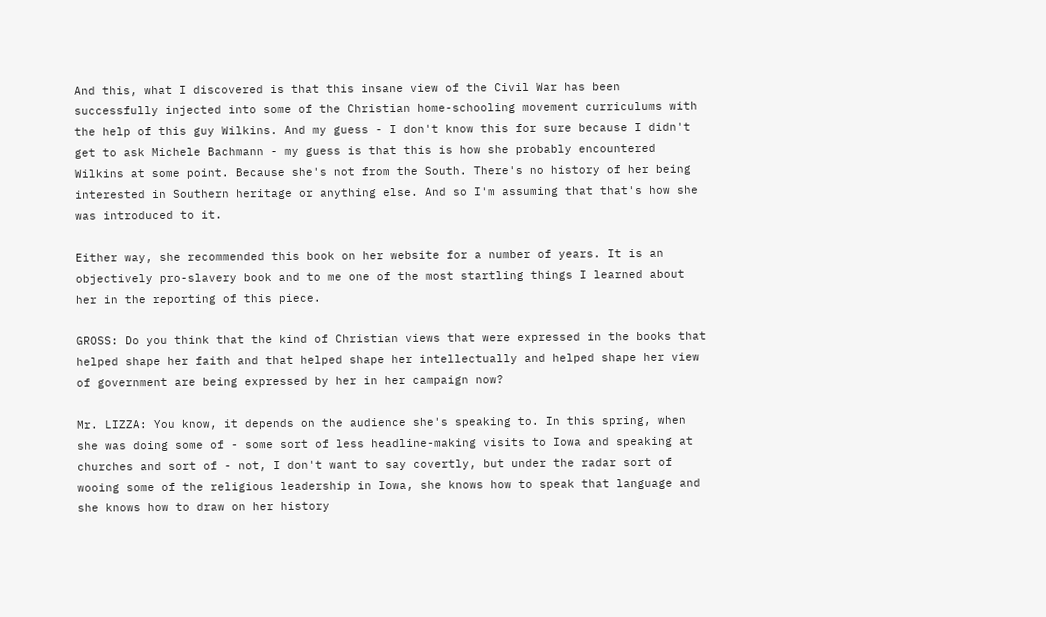And this, what I discovered is that this insane view of the Civil War has been successfully injected into some of the Christian home-schooling movement curriculums with the help of this guy Wilkins. And my guess - I don't know this for sure because I didn't get to ask Michele Bachmann - my guess is that this is how she probably encountered Wilkins at some point. Because she's not from the South. There's no history of her being interested in Southern heritage or anything else. And so I'm assuming that that's how she was introduced to it.

Either way, she recommended this book on her website for a number of years. It is an objectively pro-slavery book and to me one of the most startling things I learned about her in the reporting of this piece.

GROSS: Do you think that the kind of Christian views that were expressed in the books that helped shape her faith and that helped shape her intellectually and helped shape her view of government are being expressed by her in her campaign now?

Mr. LIZZA: You know, it depends on the audience she's speaking to. In this spring, when she was doing some of - some sort of less headline-making visits to Iowa and speaking at churches and sort of - not, I don't want to say covertly, but under the radar sort of wooing some of the religious leadership in Iowa, she knows how to speak that language and she knows how to draw on her history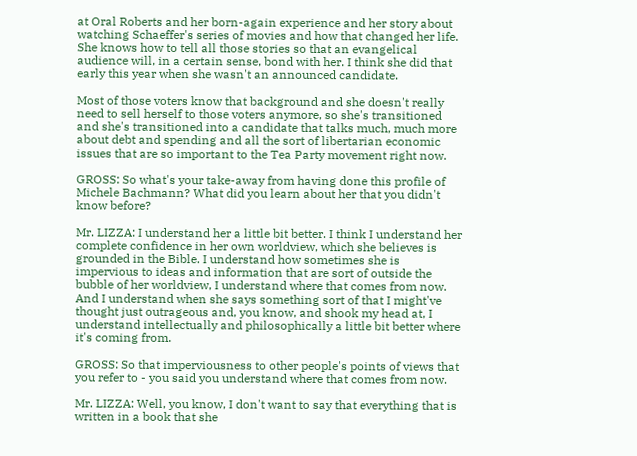at Oral Roberts and her born-again experience and her story about watching Schaeffer's series of movies and how that changed her life. She knows how to tell all those stories so that an evangelical audience will, in a certain sense, bond with her. I think she did that early this year when she wasn't an announced candidate.

Most of those voters know that background and she doesn't really need to sell herself to those voters anymore, so she's transitioned and she's transitioned into a candidate that talks much, much more about debt and spending and all the sort of libertarian economic issues that are so important to the Tea Party movement right now.

GROSS: So what's your take-away from having done this profile of Michele Bachmann? What did you learn about her that you didn't know before?

Mr. LIZZA: I understand her a little bit better. I think I understand her complete confidence in her own worldview, which she believes is grounded in the Bible. I understand how sometimes she is impervious to ideas and information that are sort of outside the bubble of her worldview, I understand where that comes from now. And I understand when she says something sort of that I might've thought just outrageous and, you know, and shook my head at, I understand intellectually and philosophically a little bit better where it's coming from.

GROSS: So that imperviousness to other people's points of views that you refer to - you said you understand where that comes from now.

Mr. LIZZA: Well, you know, I don't want to say that everything that is written in a book that she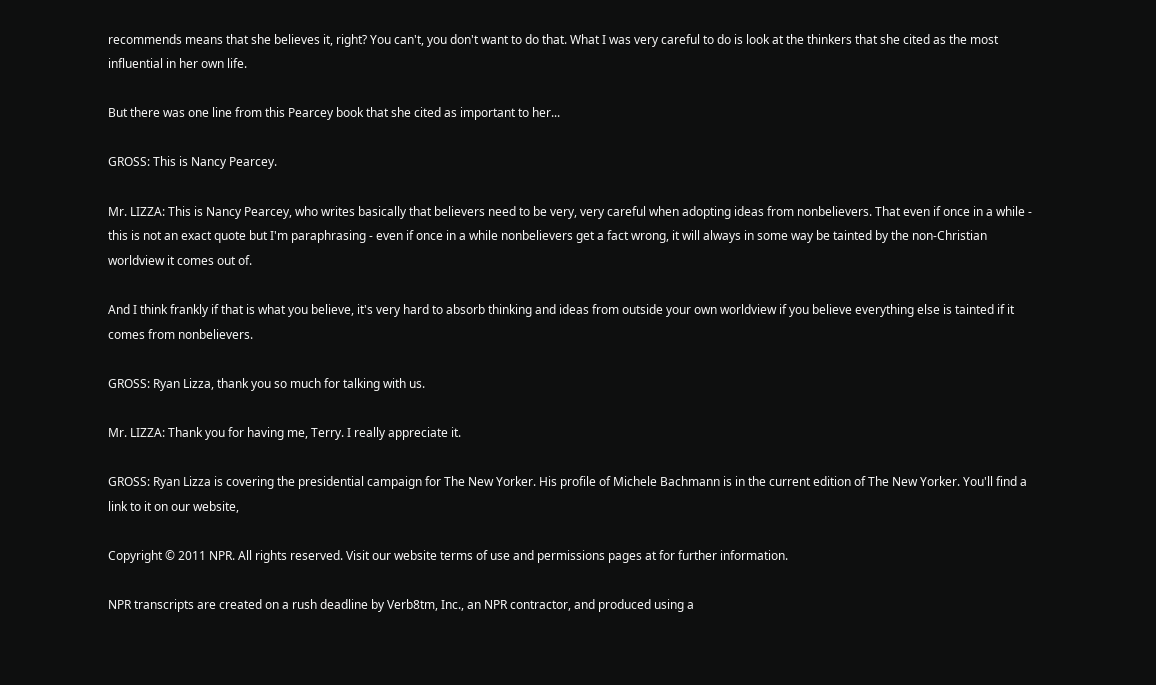recommends means that she believes it, right? You can't, you don't want to do that. What I was very careful to do is look at the thinkers that she cited as the most influential in her own life.

But there was one line from this Pearcey book that she cited as important to her...

GROSS: This is Nancy Pearcey.

Mr. LIZZA: This is Nancy Pearcey, who writes basically that believers need to be very, very careful when adopting ideas from nonbelievers. That even if once in a while - this is not an exact quote but I'm paraphrasing - even if once in a while nonbelievers get a fact wrong, it will always in some way be tainted by the non-Christian worldview it comes out of.

And I think frankly if that is what you believe, it's very hard to absorb thinking and ideas from outside your own worldview if you believe everything else is tainted if it comes from nonbelievers.

GROSS: Ryan Lizza, thank you so much for talking with us.

Mr. LIZZA: Thank you for having me, Terry. I really appreciate it.

GROSS: Ryan Lizza is covering the presidential campaign for The New Yorker. His profile of Michele Bachmann is in the current edition of The New Yorker. You'll find a link to it on our website,

Copyright © 2011 NPR. All rights reserved. Visit our website terms of use and permissions pages at for further information.

NPR transcripts are created on a rush deadline by Verb8tm, Inc., an NPR contractor, and produced using a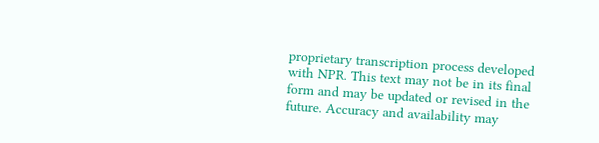proprietary transcription process developed with NPR. This text may not be in its final form and may be updated or revised in the future. Accuracy and availability may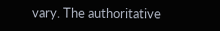vary. The authoritative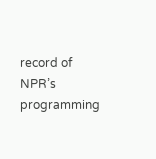record of NPR’s programming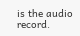is the audio record.